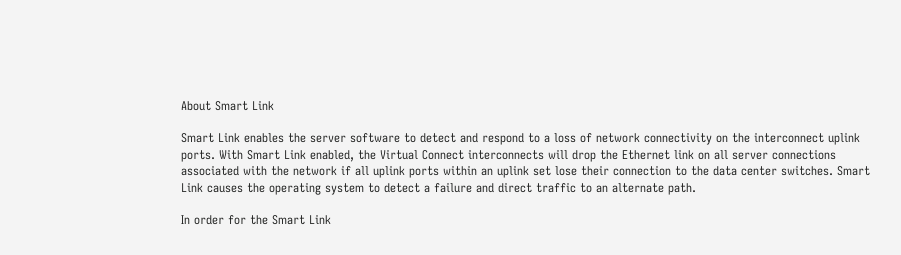About Smart Link

Smart Link enables the server software to detect and respond to a loss of network connectivity on the interconnect uplink ports. With Smart Link enabled, the Virtual Connect interconnects will drop the Ethernet link on all server connections associated with the network if all uplink ports within an uplink set lose their connection to the data center switches. Smart Link causes the operating system to detect a failure and direct traffic to an alternate path.

In order for the Smart Link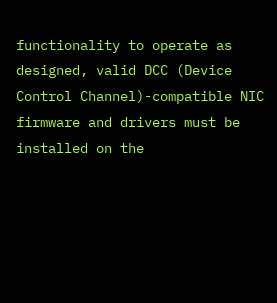functionality to operate as designed, valid DCC (Device Control Channel)-compatible NIC firmware and drivers must be installed on the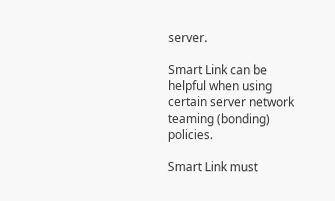server.

Smart Link can be helpful when using certain server network teaming (bonding) policies.

Smart Link must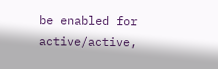be enabled for active/active,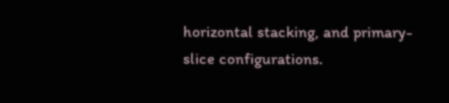horizontal stacking, and primary-slice configurations.